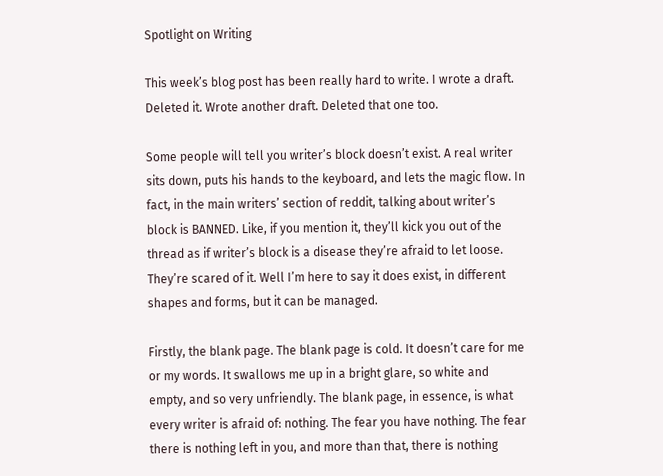Spotlight on Writing

This week’s blog post has been really hard to write. I wrote a draft. Deleted it. Wrote another draft. Deleted that one too.

Some people will tell you writer’s block doesn’t exist. A real writer sits down, puts his hands to the keyboard, and lets the magic flow. In fact, in the main writers’ section of reddit, talking about writer’s block is BANNED. Like, if you mention it, they’ll kick you out of the thread as if writer’s block is a disease they’re afraid to let loose. They’re scared of it. Well I’m here to say it does exist, in different shapes and forms, but it can be managed.

Firstly, the blank page. The blank page is cold. It doesn’t care for me or my words. It swallows me up in a bright glare, so white and empty, and so very unfriendly. The blank page, in essence, is what every writer is afraid of: nothing. The fear you have nothing. The fear there is nothing left in you, and more than that, there is nothing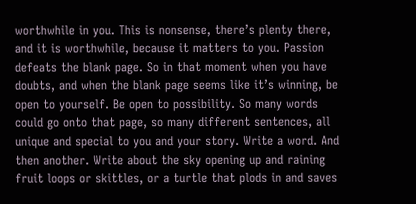worthwhile in you. This is nonsense, there’s plenty there, and it is worthwhile, because it matters to you. Passion defeats the blank page. So in that moment when you have doubts, and when the blank page seems like it’s winning, be open to yourself. Be open to possibility. So many words could go onto that page, so many different sentences, all unique and special to you and your story. Write a word. And then another. Write about the sky opening up and raining fruit loops or skittles, or a turtle that plods in and saves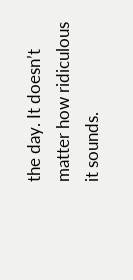the day. It doesn’t matter how ridiculous it sounds.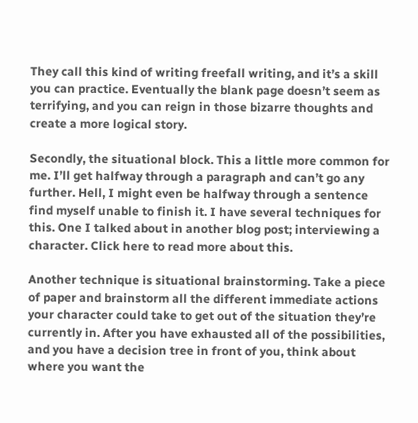They call this kind of writing freefall writing, and it’s a skill you can practice. Eventually the blank page doesn’t seem as terrifying, and you can reign in those bizarre thoughts and create a more logical story.

Secondly, the situational block. This a little more common for me. I’ll get halfway through a paragraph and can’t go any further. Hell, I might even be halfway through a sentence find myself unable to finish it. I have several techniques for this. One I talked about in another blog post; interviewing a character. Click here to read more about this.

Another technique is situational brainstorming. Take a piece of paper and brainstorm all the different immediate actions your character could take to get out of the situation they’re currently in. After you have exhausted all of the possibilities, and you have a decision tree in front of you, think about where you want the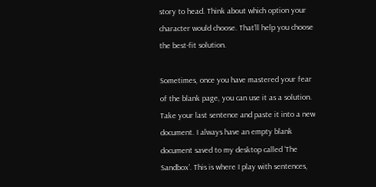story to head. Think about which option your character would choose. That’ll help you choose the best-fit solution.

Sometimes, once you have mastered your fear of the blank page, you can use it as a solution. Take your last sentence and paste it into a new document. I always have an empty blank document saved to my desktop called ‘The Sandbox’. This is where I play with sentences,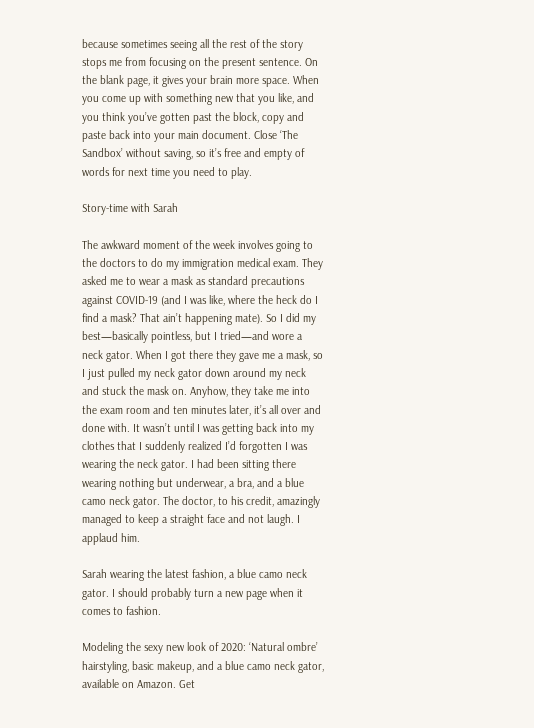because sometimes seeing all the rest of the story stops me from focusing on the present sentence. On the blank page, it gives your brain more space. When you come up with something new that you like, and you think you’ve gotten past the block, copy and paste back into your main document. Close ‘The Sandbox’ without saving, so it’s free and empty of words for next time you need to play.

Story-time with Sarah

The awkward moment of the week involves going to the doctors to do my immigration medical exam. They asked me to wear a mask as standard precautions against COVID-19 (and I was like, where the heck do I find a mask? That ain’t happening mate). So I did my best—basically pointless, but I tried—and wore a neck gator. When I got there they gave me a mask, so I just pulled my neck gator down around my neck and stuck the mask on. Anyhow, they take me into the exam room and ten minutes later, it’s all over and done with. It wasn’t until I was getting back into my clothes that I suddenly realized I’d forgotten I was wearing the neck gator. I had been sitting there wearing nothing but underwear, a bra, and a blue camo neck gator. The doctor, to his credit, amazingly managed to keep a straight face and not laugh. I applaud him.

Sarah wearing the latest fashion, a blue camo neck gator. I should probably turn a new page when it comes to fashion.

Modeling the sexy new look of 2020: ‘Natural ombre’ hairstyling, basic makeup, and a blue camo neck gator, available on Amazon. Get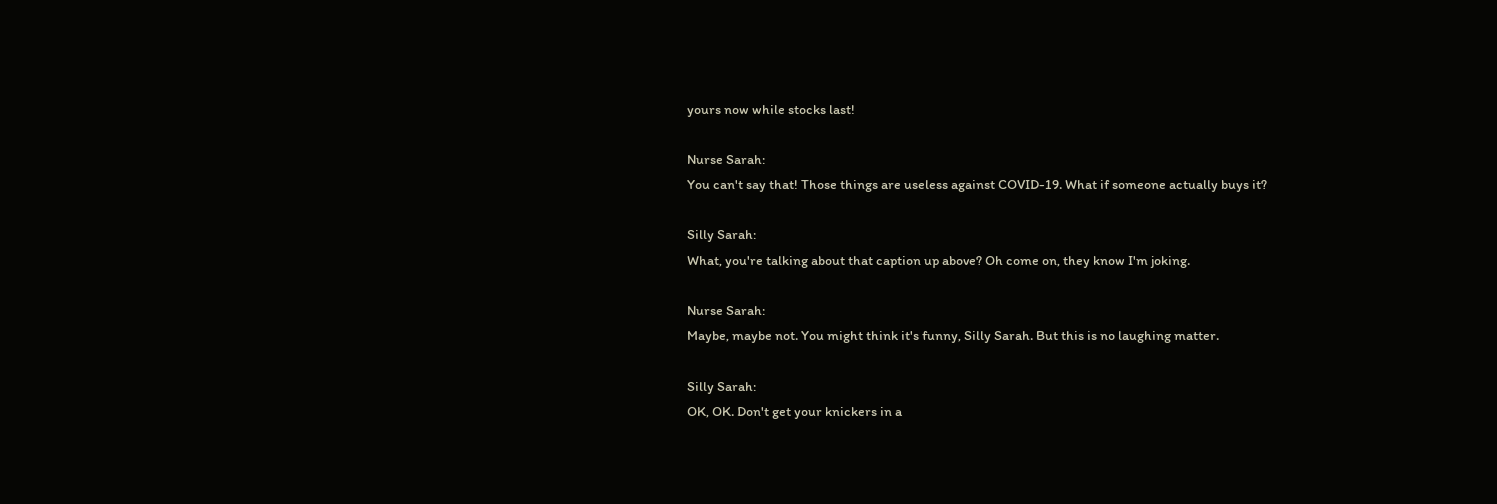yours now while stocks last!

Nurse Sarah:
You can't say that! Those things are useless against COVID-19. What if someone actually buys it?

Silly Sarah:
What, you're talking about that caption up above? Oh come on, they know I'm joking.

Nurse Sarah:
Maybe, maybe not. You might think it's funny, Silly Sarah. But this is no laughing matter.

Silly Sarah:
OK, OK. Don't get your knickers in a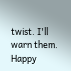twist. I'll warn them.
Happy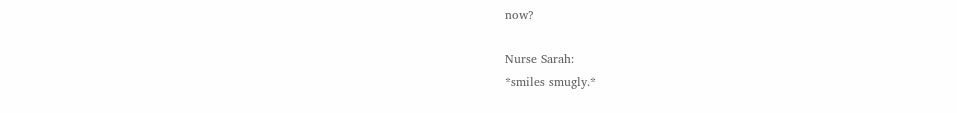now?

Nurse Sarah:
*smiles smugly.*